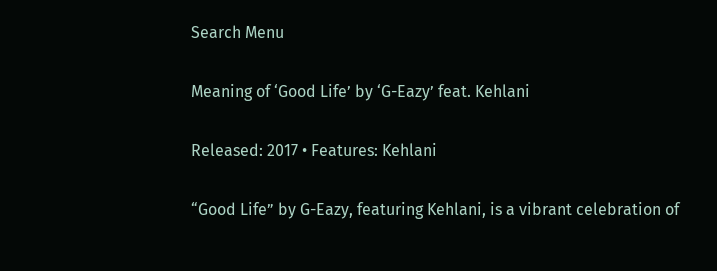Search Menu

Meaning of ‘Good Life’ by ‘G-Eazy’ feat. Kehlani

Released: 2017 • Features: Kehlani

“Good Life” by G-Eazy, featuring Kehlani, is a vibrant celebration of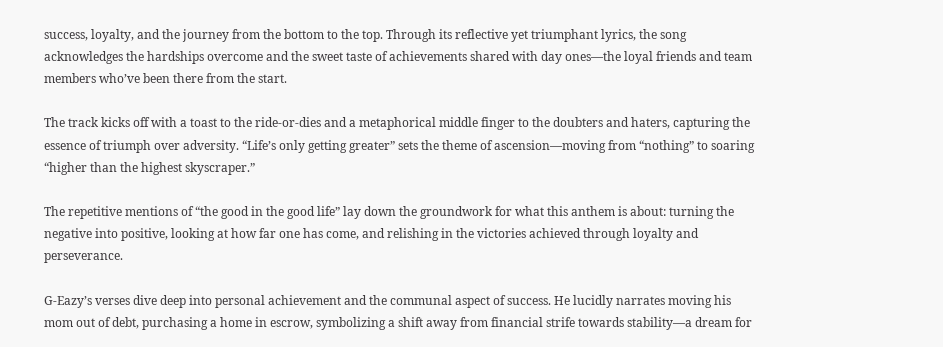success, loyalty, and the journey from the bottom to the top. Through its reflective yet triumphant lyrics, the song acknowledges the hardships overcome and the sweet taste of achievements shared with day ones—the loyal friends and team members who’ve been there from the start.

The track kicks off with a toast to the ride-or-dies and a metaphorical middle finger to the doubters and haters, capturing the essence of triumph over adversity. “Life’s only getting greater” sets the theme of ascension—moving from “nothing” to soaring “higher than the highest skyscraper.”

The repetitive mentions of “the good in the good life” lay down the groundwork for what this anthem is about: turning the negative into positive, looking at how far one has come, and relishing in the victories achieved through loyalty and perseverance.

G-Eazy’s verses dive deep into personal achievement and the communal aspect of success. He lucidly narrates moving his mom out of debt, purchasing a home in escrow, symbolizing a shift away from financial strife towards stability—a dream for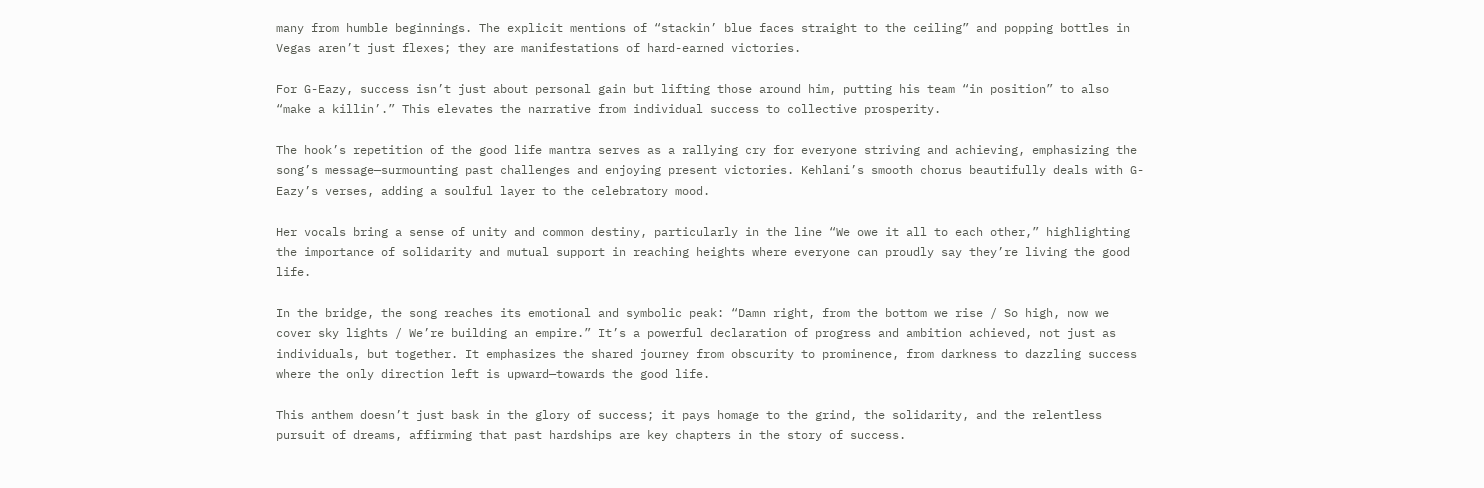many from humble beginnings. The explicit mentions of “stackin’ blue faces straight to the ceiling” and popping bottles in Vegas aren’t just flexes; they are manifestations of hard-earned victories.

For G-Eazy, success isn’t just about personal gain but lifting those around him, putting his team “in position” to also “make a killin’.” This elevates the narrative from individual success to collective prosperity.

The hook’s repetition of the good life mantra serves as a rallying cry for everyone striving and achieving, emphasizing the song’s message—surmounting past challenges and enjoying present victories. Kehlani’s smooth chorus beautifully deals with G-Eazy’s verses, adding a soulful layer to the celebratory mood.

Her vocals bring a sense of unity and common destiny, particularly in the line “We owe it all to each other,” highlighting the importance of solidarity and mutual support in reaching heights where everyone can proudly say they’re living the good life.

In the bridge, the song reaches its emotional and symbolic peak: “Damn right, from the bottom we rise / So high, now we cover sky lights / We’re building an empire.” It’s a powerful declaration of progress and ambition achieved, not just as individuals, but together. It emphasizes the shared journey from obscurity to prominence, from darkness to dazzling success where the only direction left is upward—towards the good life.

This anthem doesn’t just bask in the glory of success; it pays homage to the grind, the solidarity, and the relentless pursuit of dreams, affirming that past hardships are key chapters in the story of success.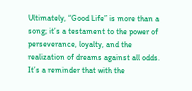Ultimately, “Good Life” is more than a song; it’s a testament to the power of perseverance, loyalty, and the realization of dreams against all odds. It’s a reminder that with the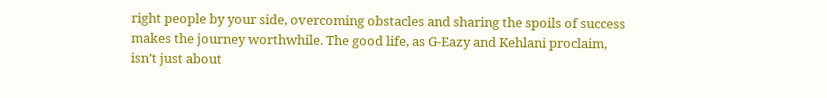right people by your side, overcoming obstacles and sharing the spoils of success makes the journey worthwhile. The good life, as G-Eazy and Kehlani proclaim, isn’t just about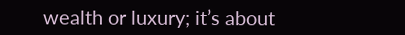wealth or luxury; it’s about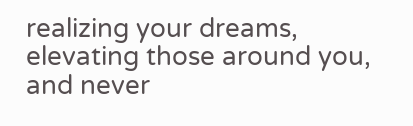realizing your dreams, elevating those around you, and never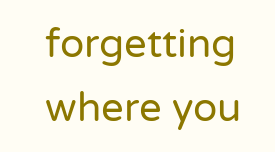forgetting where you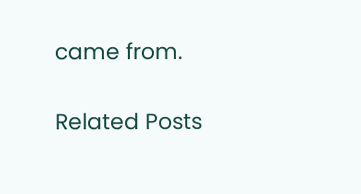came from.

Related Posts